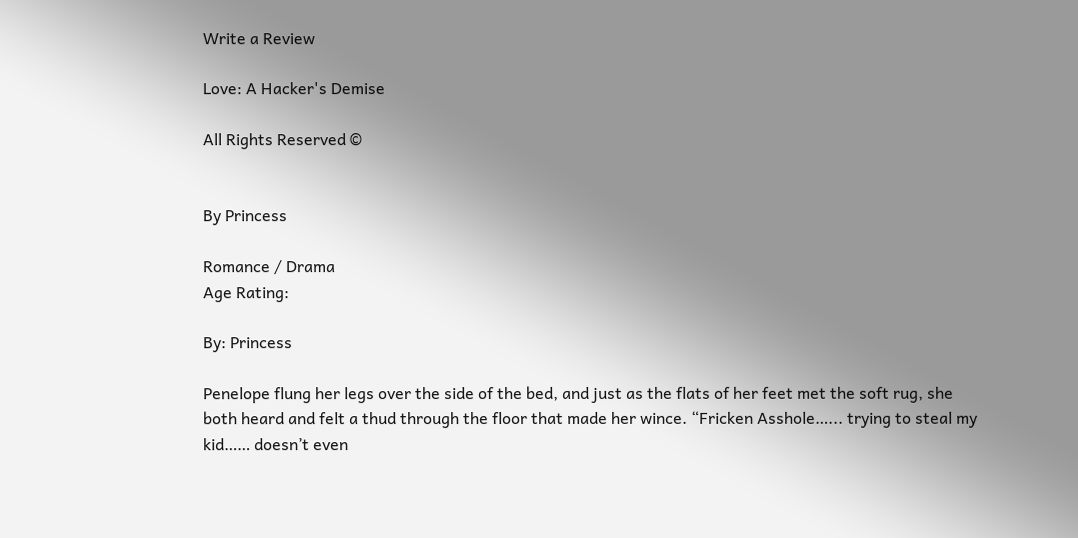Write a Review

Love: A Hacker's Demise

All Rights Reserved ©


By Princess

Romance / Drama
Age Rating:

By: Princess

Penelope flung her legs over the side of the bed, and just as the flats of her feet met the soft rug, she both heard and felt a thud through the floor that made her wince. “Fricken Asshole…... trying to steal my kid…… doesn’t even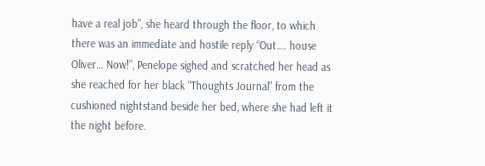have a real job”, she heard through the floor, to which there was an immediate and hostile reply “Out…. house Oliver… Now!”, Penelope sighed and scratched her head as she reached for her black “Thoughts Journal” from the cushioned nightstand beside her bed, where she had left it the night before.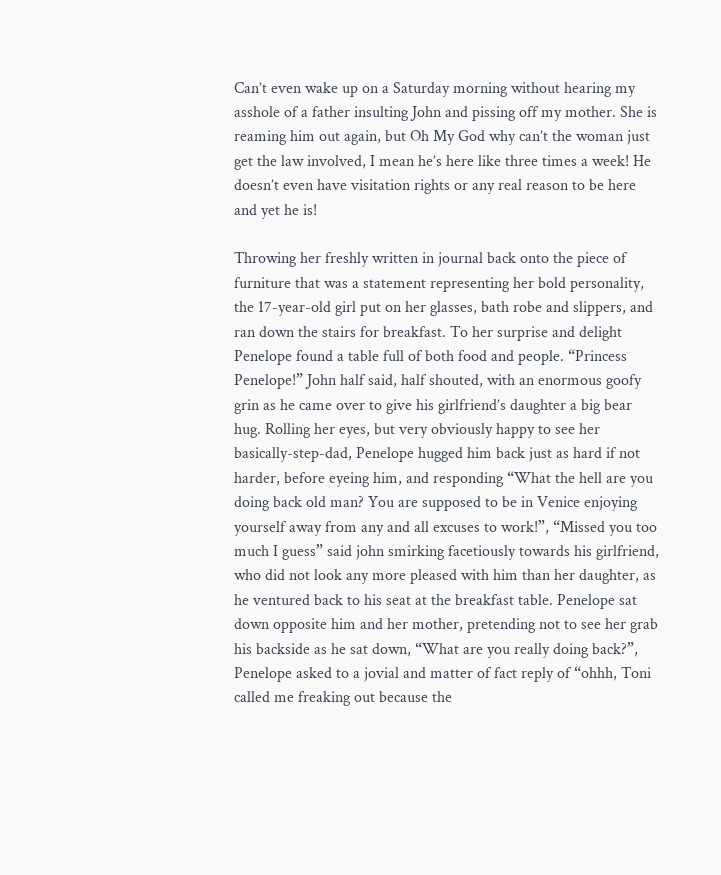Can’t even wake up on a Saturday morning without hearing my asshole of a father insulting John and pissing off my mother. She is reaming him out again, but Oh My God why can’t the woman just get the law involved, I mean he’s here like three times a week! He doesn’t even have visitation rights or any real reason to be here and yet he is!

Throwing her freshly written in journal back onto the piece of furniture that was a statement representing her bold personality, the 17-year-old girl put on her glasses, bath robe and slippers, and ran down the stairs for breakfast. To her surprise and delight Penelope found a table full of both food and people. “Princess Penelope!” John half said, half shouted, with an enormous goofy grin as he came over to give his girlfriend’s daughter a big bear hug. Rolling her eyes, but very obviously happy to see her basically-step-dad, Penelope hugged him back just as hard if not harder, before eyeing him, and responding “What the hell are you doing back old man? You are supposed to be in Venice enjoying yourself away from any and all excuses to work!”, “Missed you too much I guess” said john smirking facetiously towards his girlfriend, who did not look any more pleased with him than her daughter, as he ventured back to his seat at the breakfast table. Penelope sat down opposite him and her mother, pretending not to see her grab his backside as he sat down, “What are you really doing back?”, Penelope asked to a jovial and matter of fact reply of “ohhh, Toni called me freaking out because the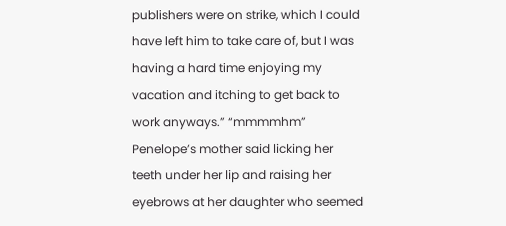publishers were on strike, which I could have left him to take care of, but I was having a hard time enjoying my vacation and itching to get back to work anyways.” “mmmmhm” Penelope’s mother said licking her teeth under her lip and raising her eyebrows at her daughter who seemed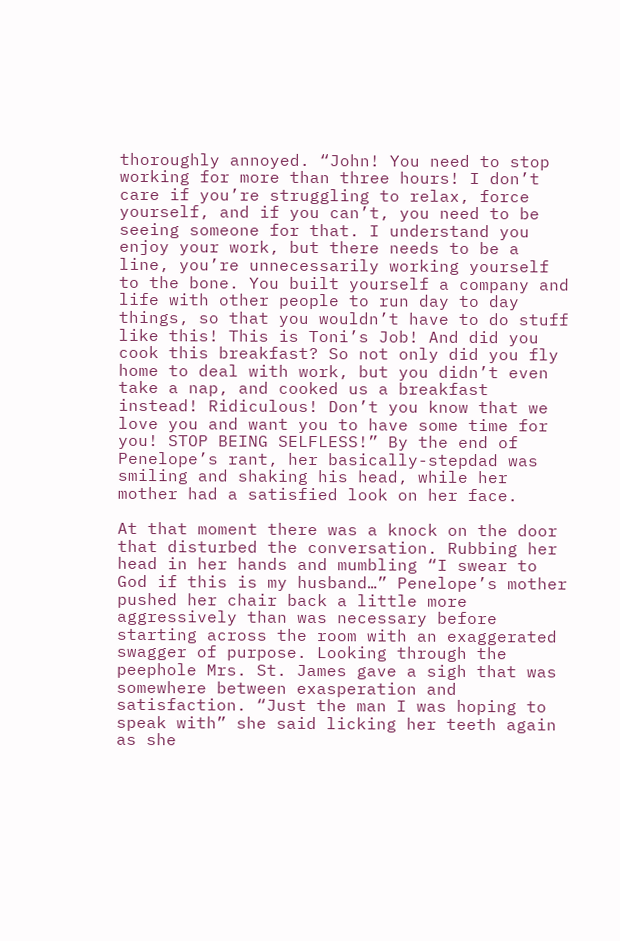thoroughly annoyed. “John! You need to stop working for more than three hours! I don’t care if you’re struggling to relax, force yourself, and if you can’t, you need to be seeing someone for that. I understand you enjoy your work, but there needs to be a line, you’re unnecessarily working yourself to the bone. You built yourself a company and life with other people to run day to day things, so that you wouldn’t have to do stuff like this! This is Toni’s Job! And did you cook this breakfast? So not only did you fly home to deal with work, but you didn’t even take a nap, and cooked us a breakfast instead! Ridiculous! Don’t you know that we love you and want you to have some time for you! STOP BEING SELFLESS!” By the end of Penelope’s rant, her basically-stepdad was smiling and shaking his head, while her mother had a satisfied look on her face.

At that moment there was a knock on the door that disturbed the conversation. Rubbing her head in her hands and mumbling “I swear to God if this is my husband…” Penelope’s mother pushed her chair back a little more aggressively than was necessary before starting across the room with an exaggerated swagger of purpose. Looking through the peephole Mrs. St. James gave a sigh that was somewhere between exasperation and satisfaction. “Just the man I was hoping to speak with” she said licking her teeth again as she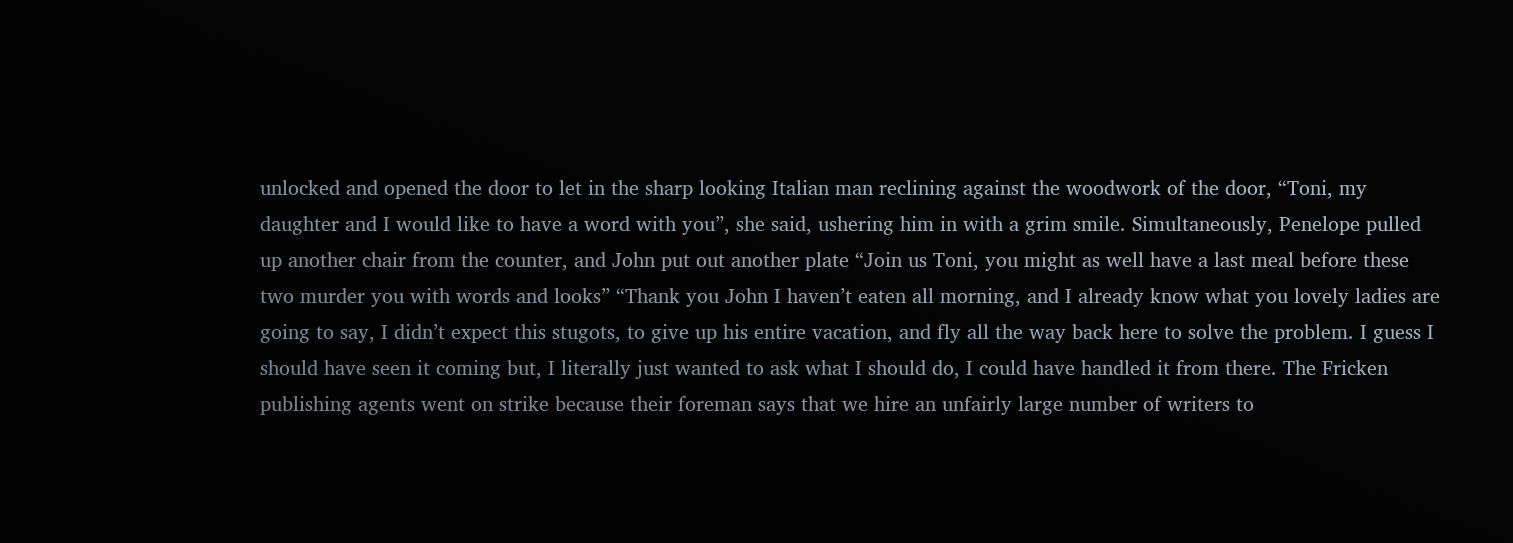unlocked and opened the door to let in the sharp looking Italian man reclining against the woodwork of the door, “Toni, my daughter and I would like to have a word with you”, she said, ushering him in with a grim smile. Simultaneously, Penelope pulled up another chair from the counter, and John put out another plate “Join us Toni, you might as well have a last meal before these two murder you with words and looks” “Thank you John I haven’t eaten all morning, and I already know what you lovely ladies are going to say, I didn’t expect this stugots, to give up his entire vacation, and fly all the way back here to solve the problem. I guess I should have seen it coming but, I literally just wanted to ask what I should do, I could have handled it from there. The Fricken publishing agents went on strike because their foreman says that we hire an unfairly large number of writers to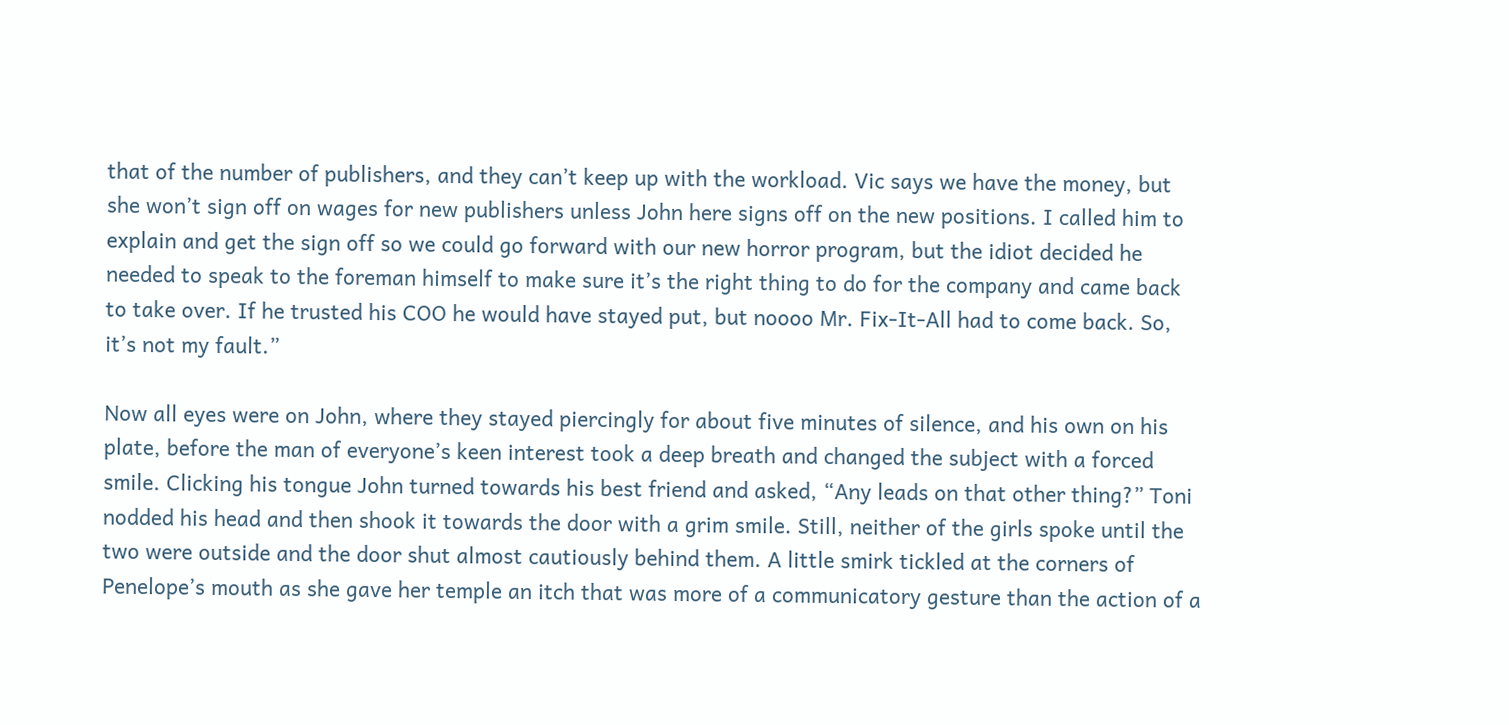that of the number of publishers, and they can’t keep up with the workload. Vic says we have the money, but she won’t sign off on wages for new publishers unless John here signs off on the new positions. I called him to explain and get the sign off so we could go forward with our new horror program, but the idiot decided he needed to speak to the foreman himself to make sure it’s the right thing to do for the company and came back to take over. If he trusted his COO he would have stayed put, but noooo Mr. Fix-It-All had to come back. So, it’s not my fault.”

Now all eyes were on John, where they stayed piercingly for about five minutes of silence, and his own on his plate, before the man of everyone’s keen interest took a deep breath and changed the subject with a forced smile. Clicking his tongue John turned towards his best friend and asked, “Any leads on that other thing?” Toni nodded his head and then shook it towards the door with a grim smile. Still, neither of the girls spoke until the two were outside and the door shut almost cautiously behind them. A little smirk tickled at the corners of Penelope’s mouth as she gave her temple an itch that was more of a communicatory gesture than the action of a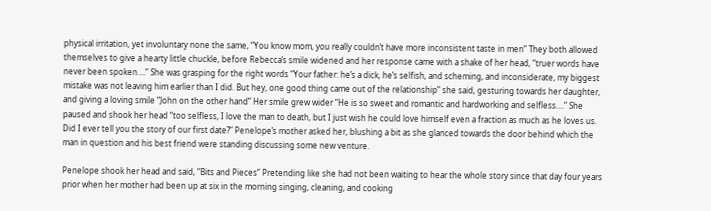physical irritation, yet involuntary none the same, “You know mom, you really couldn’t have more inconsistent taste in men” They both allowed themselves to give a hearty little chuckle, before Rebecca’s smile widened and her response came with a shake of her head, “truer words have never been spoken….” She was grasping for the right words “Your father: he’s a dick, he’s selfish, and scheming, and inconsiderate, my biggest mistake was not leaving him earlier than I did. But hey, one good thing came out of the relationship” she said, gesturing towards her daughter, and giving a loving smile “John on the other hand” Her smile grew wider “He is so sweet and romantic and hardworking and selfless….” She paused and shook her head “too selfless, I love the man to death, but I just wish he could love himself even a fraction as much as he loves us. Did I ever tell you the story of our first date?” Penelope’s mother asked her, blushing a bit as she glanced towards the door behind which the man in question and his best friend were standing discussing some new venture.

Penelope shook her head and said, “Bits and Pieces” Pretending like she had not been waiting to hear the whole story since that day four years prior when her mother had been up at six in the morning singing, cleaning, and cooking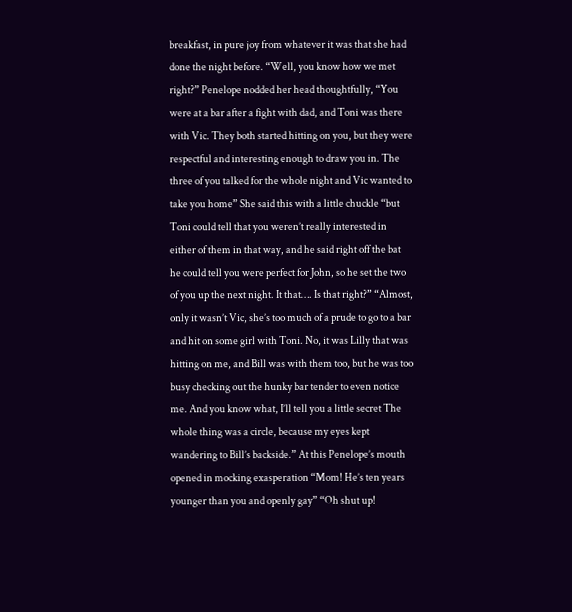breakfast, in pure joy from whatever it was that she had done the night before. “Well, you know how we met right?” Penelope nodded her head thoughtfully, “You were at a bar after a fight with dad, and Toni was there with Vic. They both started hitting on you, but they were respectful and interesting enough to draw you in. The three of you talked for the whole night and Vic wanted to take you home” She said this with a little chuckle “but Toni could tell that you weren’t really interested in either of them in that way, and he said right off the bat he could tell you were perfect for John, so he set the two of you up the next night. It that…. Is that right?” “Almost, only it wasn’t Vic, she’s too much of a prude to go to a bar and hit on some girl with Toni. No, it was Lilly that was hitting on me, and Bill was with them too, but he was too busy checking out the hunky bar tender to even notice me. And you know what, I’ll tell you a little secret The whole thing was a circle, because my eyes kept wandering to Bill’s backside.” At this Penelope’s mouth opened in mocking exasperation “Mom! He’s ten years younger than you and openly gay” “Oh shut up!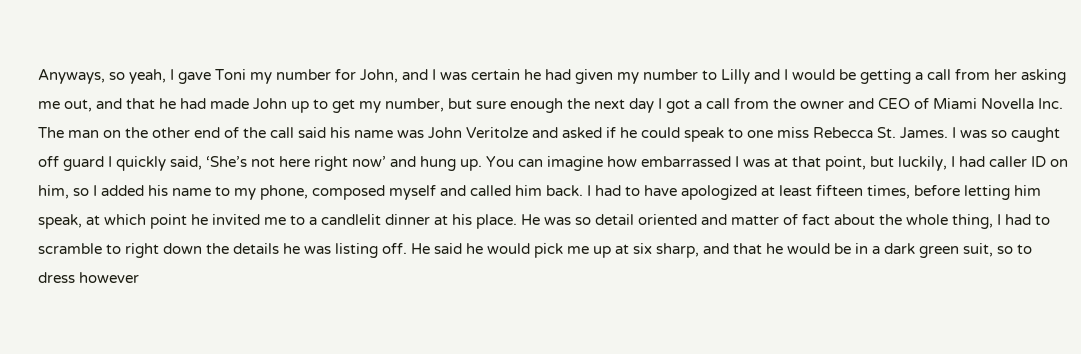Anyways, so yeah, I gave Toni my number for John, and I was certain he had given my number to Lilly and I would be getting a call from her asking me out, and that he had made John up to get my number, but sure enough the next day I got a call from the owner and CEO of Miami Novella Inc. The man on the other end of the call said his name was John Veritolze and asked if he could speak to one miss Rebecca St. James. I was so caught off guard I quickly said, ‘She’s not here right now’ and hung up. You can imagine how embarrassed I was at that point, but luckily, I had caller ID on him, so I added his name to my phone, composed myself and called him back. I had to have apologized at least fifteen times, before letting him speak, at which point he invited me to a candlelit dinner at his place. He was so detail oriented and matter of fact about the whole thing, I had to scramble to right down the details he was listing off. He said he would pick me up at six sharp, and that he would be in a dark green suit, so to dress however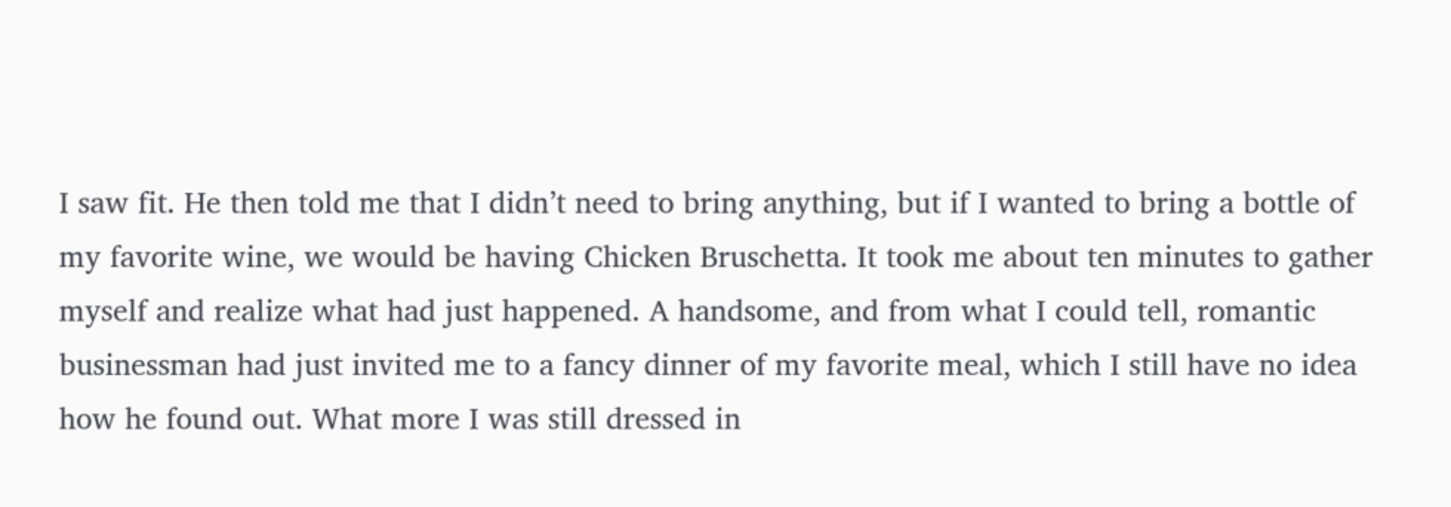I saw fit. He then told me that I didn’t need to bring anything, but if I wanted to bring a bottle of my favorite wine, we would be having Chicken Bruschetta. It took me about ten minutes to gather myself and realize what had just happened. A handsome, and from what I could tell, romantic businessman had just invited me to a fancy dinner of my favorite meal, which I still have no idea how he found out. What more I was still dressed in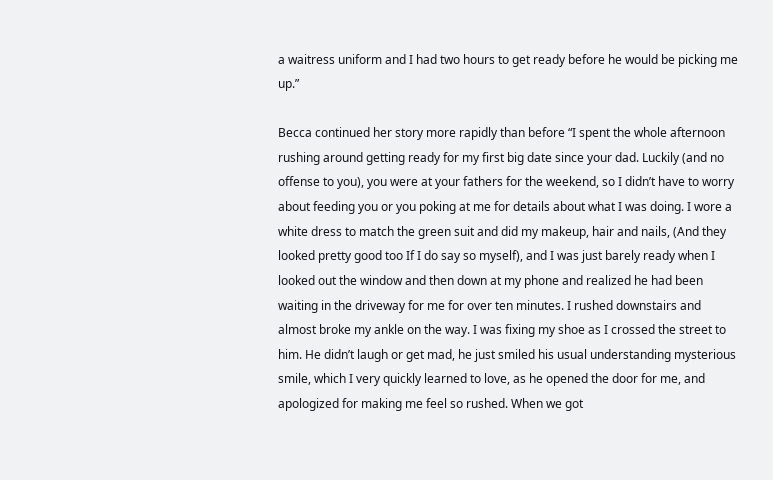a waitress uniform and I had two hours to get ready before he would be picking me up.”

Becca continued her story more rapidly than before “I spent the whole afternoon rushing around getting ready for my first big date since your dad. Luckily (and no offense to you), you were at your fathers for the weekend, so I didn’t have to worry about feeding you or you poking at me for details about what I was doing. I wore a white dress to match the green suit and did my makeup, hair and nails, (And they looked pretty good too If I do say so myself), and I was just barely ready when I looked out the window and then down at my phone and realized he had been waiting in the driveway for me for over ten minutes. I rushed downstairs and almost broke my ankle on the way. I was fixing my shoe as I crossed the street to him. He didn’t laugh or get mad, he just smiled his usual understanding mysterious smile, which I very quickly learned to love, as he opened the door for me, and apologized for making me feel so rushed. When we got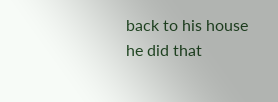back to his house he did that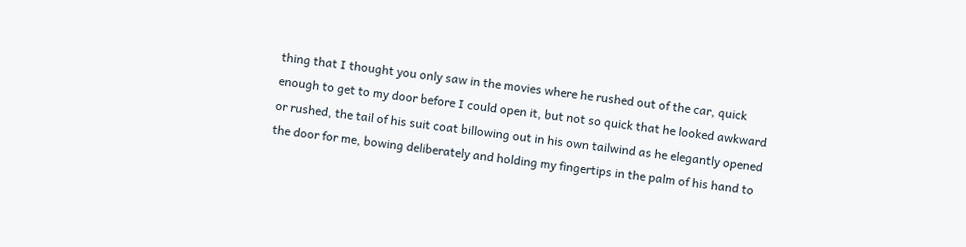thing that I thought you only saw in the movies where he rushed out of the car, quick enough to get to my door before I could open it, but not so quick that he looked awkward or rushed, the tail of his suit coat billowing out in his own tailwind as he elegantly opened the door for me, bowing deliberately and holding my fingertips in the palm of his hand to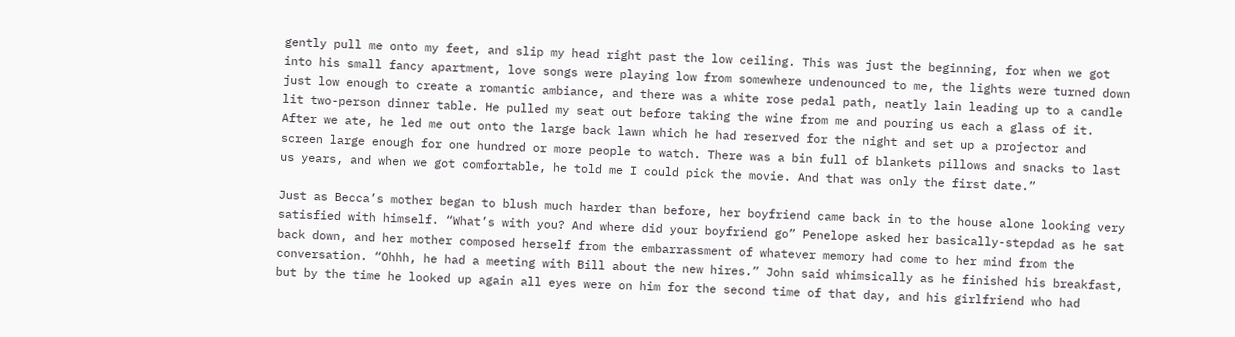gently pull me onto my feet, and slip my head right past the low ceiling. This was just the beginning, for when we got into his small fancy apartment, love songs were playing low from somewhere undenounced to me, the lights were turned down just low enough to create a romantic ambiance, and there was a white rose pedal path, neatly lain leading up to a candle lit two-person dinner table. He pulled my seat out before taking the wine from me and pouring us each a glass of it. After we ate, he led me out onto the large back lawn which he had reserved for the night and set up a projector and screen large enough for one hundred or more people to watch. There was a bin full of blankets pillows and snacks to last us years, and when we got comfortable, he told me I could pick the movie. And that was only the first date.”

Just as Becca’s mother began to blush much harder than before, her boyfriend came back in to the house alone looking very satisfied with himself. “What’s with you? And where did your boyfriend go” Penelope asked her basically-stepdad as he sat back down, and her mother composed herself from the embarrassment of whatever memory had come to her mind from the conversation. “Ohhh, he had a meeting with Bill about the new hires.” John said whimsically as he finished his breakfast, but by the time he looked up again all eyes were on him for the second time of that day, and his girlfriend who had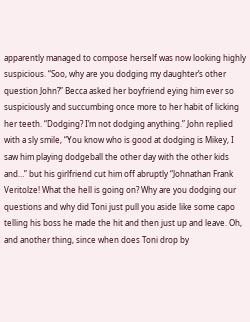apparently managed to compose herself was now looking highly suspicious. “Soo, why are you dodging my daughter’s other question John?” Becca asked her boyfriend eying him ever so suspiciously and succumbing once more to her habit of licking her teeth. “Dodging? I’m not dodging anything.” John replied with a sly smile, “You know who is good at dodging is Mikey, I saw him playing dodgeball the other day with the other kids and…” but his girlfriend cut him off abruptly “Johnathan Frank Veritolze! What the hell is going on? Why are you dodging our questions and why did Toni just pull you aside like some capo telling his boss he made the hit and then just up and leave. Oh, and another thing, since when does Toni drop by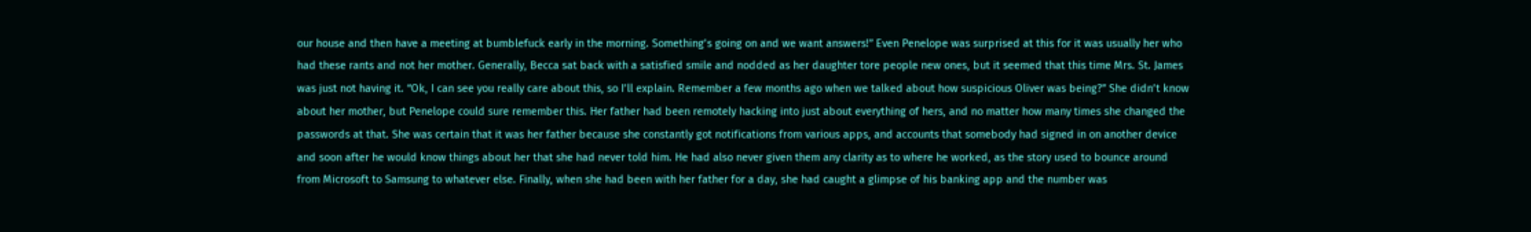our house and then have a meeting at bumblefuck early in the morning. Something’s going on and we want answers!” Even Penelope was surprised at this for it was usually her who had these rants and not her mother. Generally, Becca sat back with a satisfied smile and nodded as her daughter tore people new ones, but it seemed that this time Mrs. St. James was just not having it. “Ok, I can see you really care about this, so I’ll explain. Remember a few months ago when we talked about how suspicious Oliver was being?” She didn’t know about her mother, but Penelope could sure remember this. Her father had been remotely hacking into just about everything of hers, and no matter how many times she changed the passwords at that. She was certain that it was her father because she constantly got notifications from various apps, and accounts that somebody had signed in on another device and soon after he would know things about her that she had never told him. He had also never given them any clarity as to where he worked, as the story used to bounce around from Microsoft to Samsung to whatever else. Finally, when she had been with her father for a day, she had caught a glimpse of his banking app and the number was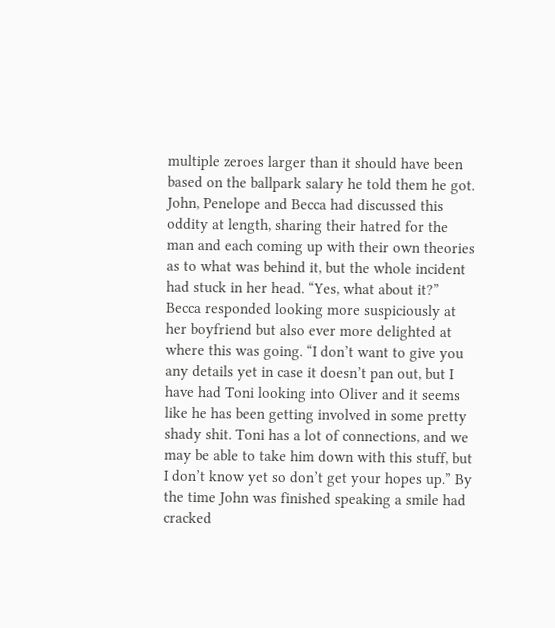multiple zeroes larger than it should have been based on the ballpark salary he told them he got. John, Penelope and Becca had discussed this oddity at length, sharing their hatred for the man and each coming up with their own theories as to what was behind it, but the whole incident had stuck in her head. “Yes, what about it?” Becca responded looking more suspiciously at her boyfriend but also ever more delighted at where this was going. “I don’t want to give you any details yet in case it doesn’t pan out, but I have had Toni looking into Oliver and it seems like he has been getting involved in some pretty shady shit. Toni has a lot of connections, and we may be able to take him down with this stuff, but I don’t know yet so don’t get your hopes up.” By the time John was finished speaking a smile had cracked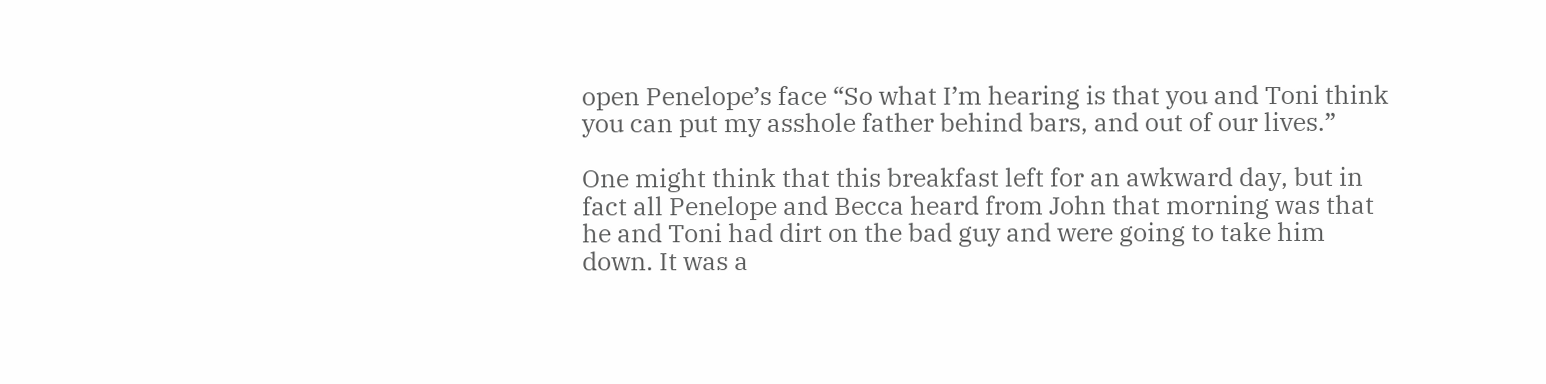open Penelope’s face “So what I’m hearing is that you and Toni think you can put my asshole father behind bars, and out of our lives.”

One might think that this breakfast left for an awkward day, but in fact all Penelope and Becca heard from John that morning was that he and Toni had dirt on the bad guy and were going to take him down. It was a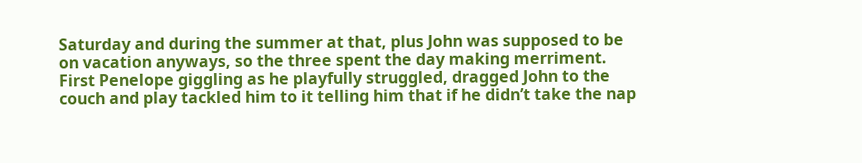Saturday and during the summer at that, plus John was supposed to be on vacation anyways, so the three spent the day making merriment. First Penelope giggling as he playfully struggled, dragged John to the couch and play tackled him to it telling him that if he didn’t take the nap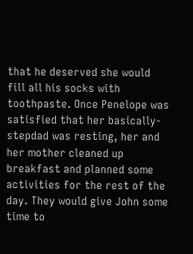that he deserved she would fill all his socks with toothpaste. Once Penelope was satisfied that her basically-stepdad was resting, her and her mother cleaned up breakfast and planned some activities for the rest of the day. They would give John some time to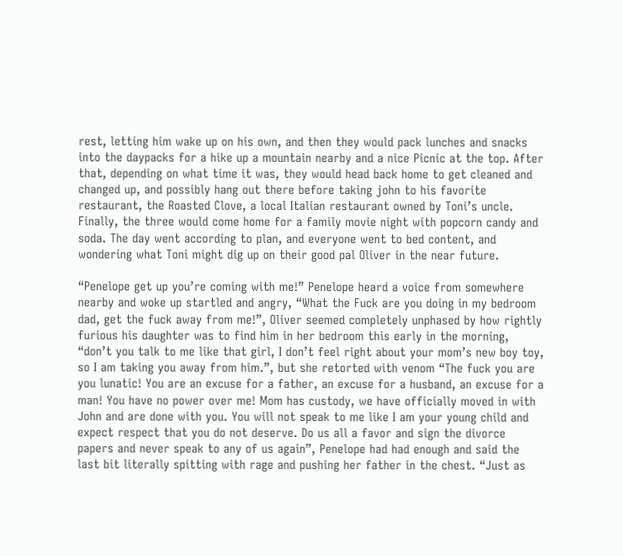rest, letting him wake up on his own, and then they would pack lunches and snacks into the daypacks for a hike up a mountain nearby and a nice Picnic at the top. After that, depending on what time it was, they would head back home to get cleaned and changed up, and possibly hang out there before taking john to his favorite restaurant, the Roasted Clove, a local Italian restaurant owned by Toni’s uncle. Finally, the three would come home for a family movie night with popcorn candy and soda. The day went according to plan, and everyone went to bed content, and wondering what Toni might dig up on their good pal Oliver in the near future.

“Penelope get up you’re coming with me!” Penelope heard a voice from somewhere nearby and woke up startled and angry, “What the Fuck are you doing in my bedroom dad, get the fuck away from me!”, Oliver seemed completely unphased by how rightly furious his daughter was to find him in her bedroom this early in the morning, “don’t you talk to me like that girl, I don’t feel right about your mom’s new boy toy, so I am taking you away from him.”, but she retorted with venom “The fuck you are you lunatic! You are an excuse for a father, an excuse for a husband, an excuse for a man! You have no power over me! Mom has custody, we have officially moved in with John and are done with you. You will not speak to me like I am your young child and expect respect that you do not deserve. Do us all a favor and sign the divorce papers and never speak to any of us again”, Penelope had had enough and said the last bit literally spitting with rage and pushing her father in the chest. “Just as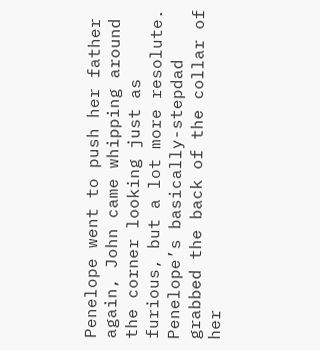Penelope went to push her father again, John came whipping around the corner looking just as furious, but a lot more resolute. Penelope’s basically-stepdad grabbed the back of the collar of her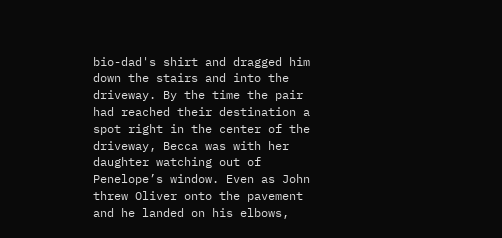bio-dad's shirt and dragged him down the stairs and into the driveway. By the time the pair had reached their destination a spot right in the center of the driveway, Becca was with her daughter watching out of Penelope’s window. Even as John threw Oliver onto the pavement and he landed on his elbows,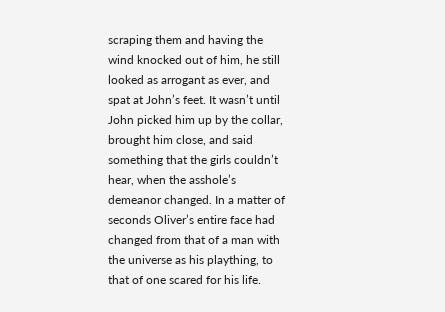scraping them and having the wind knocked out of him, he still looked as arrogant as ever, and spat at John’s feet. It wasn’t until John picked him up by the collar, brought him close, and said something that the girls couldn’t hear, when the asshole’s demeanor changed. In a matter of seconds Oliver’s entire face had changed from that of a man with the universe as his plaything, to that of one scared for his life.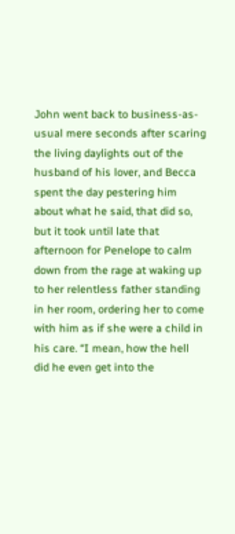John went back to business-as-usual mere seconds after scaring the living daylights out of the husband of his lover, and Becca spent the day pestering him about what he said, that did so, but it took until late that afternoon for Penelope to calm down from the rage at waking up to her relentless father standing in her room, ordering her to come with him as if she were a child in his care. “I mean, how the hell did he even get into the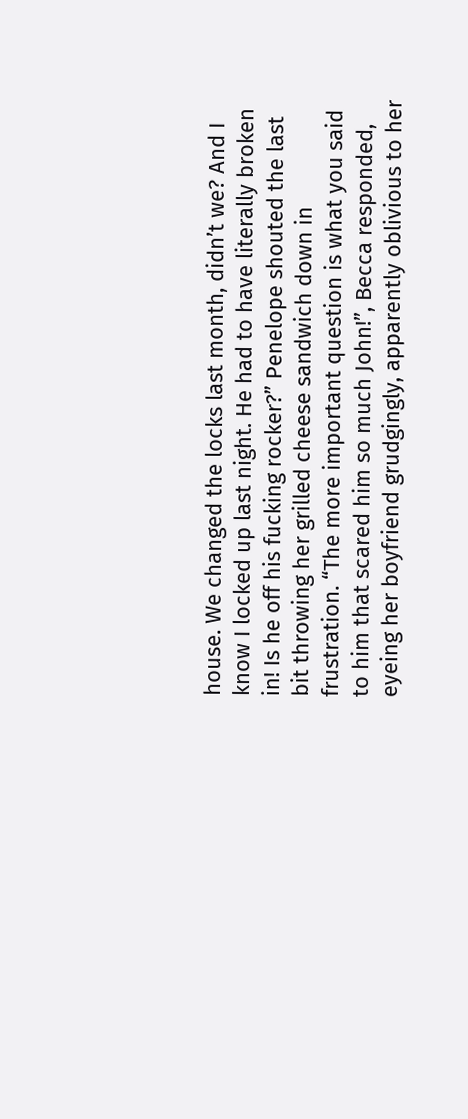house. We changed the locks last month, didn’t we? And I know I locked up last night. He had to have literally broken in! Is he off his fucking rocker?” Penelope shouted the last bit throwing her grilled cheese sandwich down in frustration. “The more important question is what you said to him that scared him so much John!”, Becca responded, eyeing her boyfriend grudgingly, apparently oblivious to her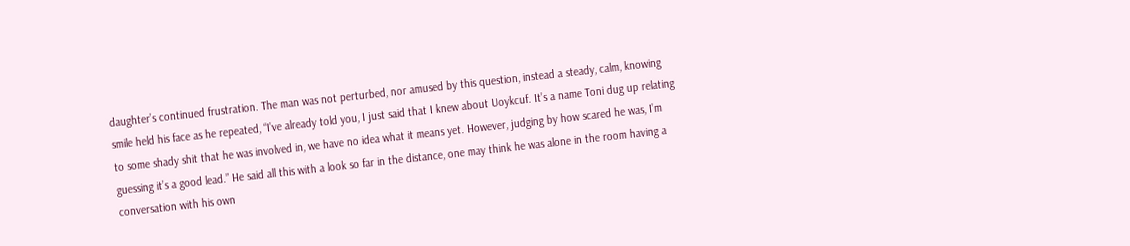daughter’s continued frustration. The man was not perturbed, nor amused by this question, instead a steady, calm, knowing smile held his face as he repeated, “I’ve already told you, I just said that I knew about Uoykcuf. It’s a name Toni dug up relating to some shady shit that he was involved in, we have no idea what it means yet. However, judging by how scared he was, I’m guessing it’s a good lead.” He said all this with a look so far in the distance, one may think he was alone in the room having a conversation with his own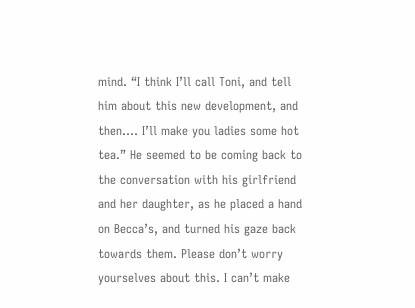mind. “I think I’ll call Toni, and tell him about this new development, and then.... I’ll make you ladies some hot tea.” He seemed to be coming back to the conversation with his girlfriend and her daughter, as he placed a hand on Becca’s, and turned his gaze back towards them. Please don’t worry yourselves about this. I can’t make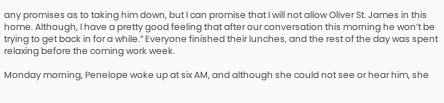any promises as to taking him down, but I can promise that I will not allow Oliver St. James in this home. Although, I have a pretty good feeling that after our conversation this morning he won’t be trying to get back in for a while.” Everyone finished their lunches, and the rest of the day was spent relaxing before the coming work week.

Monday morning, Penelope woke up at six AM, and although she could not see or hear him, she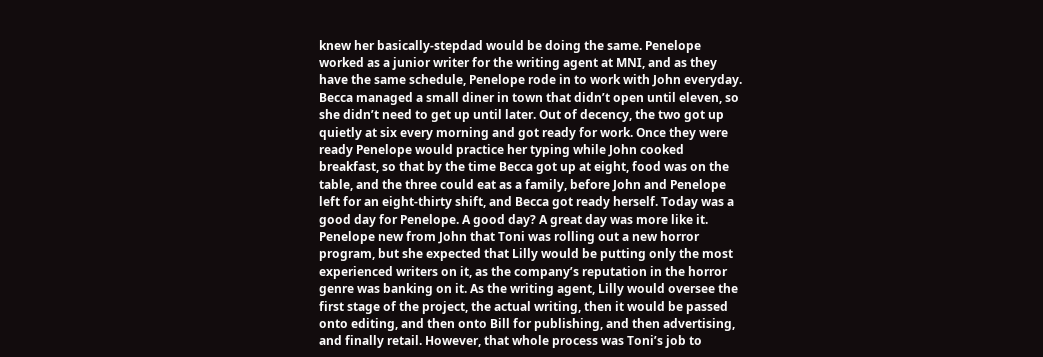knew her basically-stepdad would be doing the same. Penelope worked as a junior writer for the writing agent at MNI, and as they have the same schedule, Penelope rode in to work with John everyday. Becca managed a small diner in town that didn’t open until eleven, so she didn’t need to get up until later. Out of decency, the two got up quietly at six every morning and got ready for work. Once they were ready Penelope would practice her typing while John cooked breakfast, so that by the time Becca got up at eight, food was on the table, and the three could eat as a family, before John and Penelope left for an eight-thirty shift, and Becca got ready herself. Today was a good day for Penelope. A good day? A great day was more like it. Penelope new from John that Toni was rolling out a new horror program, but she expected that Lilly would be putting only the most experienced writers on it, as the company’s reputation in the horror genre was banking on it. As the writing agent, Lilly would oversee the first stage of the project, the actual writing, then it would be passed onto editing, and then onto Bill for publishing, and then advertising, and finally retail. However, that whole process was Toni’s job to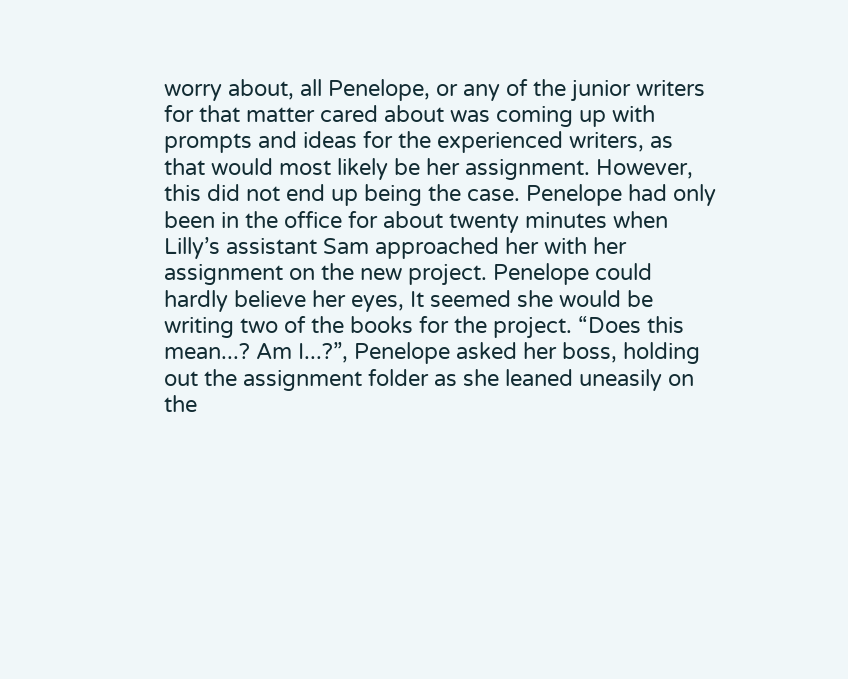worry about, all Penelope, or any of the junior writers for that matter cared about was coming up with prompts and ideas for the experienced writers, as that would most likely be her assignment. However, this did not end up being the case. Penelope had only been in the office for about twenty minutes when Lilly’s assistant Sam approached her with her assignment on the new project. Penelope could hardly believe her eyes, It seemed she would be writing two of the books for the project. “Does this mean...? Am I...?”, Penelope asked her boss, holding out the assignment folder as she leaned uneasily on the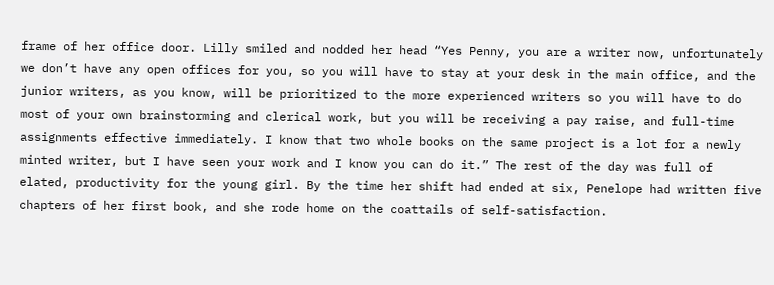frame of her office door. Lilly smiled and nodded her head “Yes Penny, you are a writer now, unfortunately we don’t have any open offices for you, so you will have to stay at your desk in the main office, and the junior writers, as you know, will be prioritized to the more experienced writers so you will have to do most of your own brainstorming and clerical work, but you will be receiving a pay raise, and full-time assignments effective immediately. I know that two whole books on the same project is a lot for a newly minted writer, but I have seen your work and I know you can do it.” The rest of the day was full of elated, productivity for the young girl. By the time her shift had ended at six, Penelope had written five chapters of her first book, and she rode home on the coattails of self-satisfaction.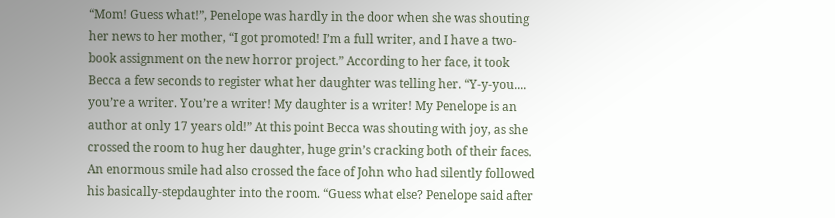“Mom! Guess what!”, Penelope was hardly in the door when she was shouting her news to her mother, “I got promoted! I’m a full writer, and I have a two-book assignment on the new horror project.” According to her face, it took Becca a few seconds to register what her daughter was telling her. “Y-y-you.... you’re a writer. You’re a writer! My daughter is a writer! My Penelope is an author at only 17 years old!” At this point Becca was shouting with joy, as she crossed the room to hug her daughter, huge grin’s cracking both of their faces. An enormous smile had also crossed the face of John who had silently followed his basically-stepdaughter into the room. “Guess what else? Penelope said after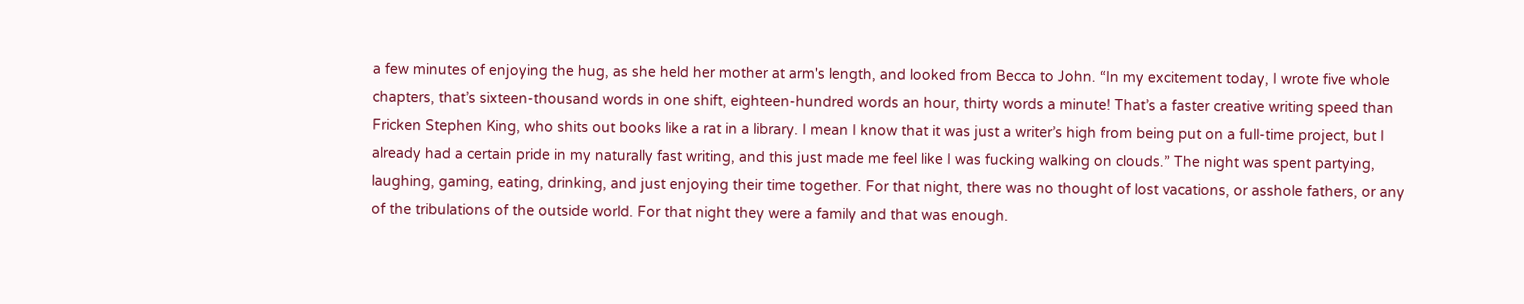a few minutes of enjoying the hug, as she held her mother at arm's length, and looked from Becca to John. “In my excitement today, I wrote five whole chapters, that’s sixteen-thousand words in one shift, eighteen-hundred words an hour, thirty words a minute! That’s a faster creative writing speed than Fricken Stephen King, who shits out books like a rat in a library. I mean I know that it was just a writer’s high from being put on a full-time project, but I already had a certain pride in my naturally fast writing, and this just made me feel like I was fucking walking on clouds.” The night was spent partying, laughing, gaming, eating, drinking, and just enjoying their time together. For that night, there was no thought of lost vacations, or asshole fathers, or any of the tribulations of the outside world. For that night they were a family and that was enough.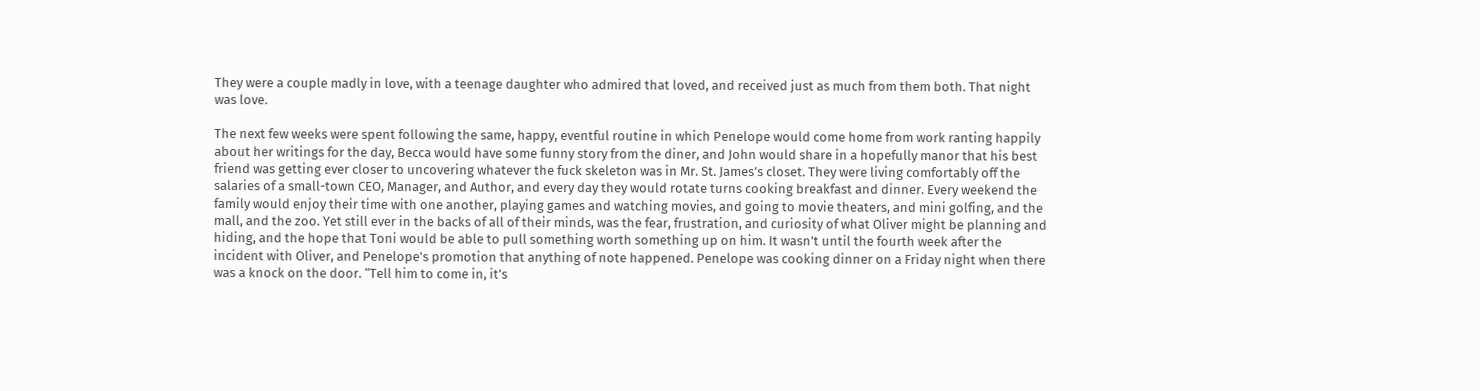They were a couple madly in love, with a teenage daughter who admired that loved, and received just as much from them both. That night was love.

The next few weeks were spent following the same, happy, eventful routine in which Penelope would come home from work ranting happily about her writings for the day, Becca would have some funny story from the diner, and John would share in a hopefully manor that his best friend was getting ever closer to uncovering whatever the fuck skeleton was in Mr. St. James’s closet. They were living comfortably off the salaries of a small-town CEO, Manager, and Author, and every day they would rotate turns cooking breakfast and dinner. Every weekend the family would enjoy their time with one another, playing games and watching movies, and going to movie theaters, and mini golfing, and the mall, and the zoo. Yet still ever in the backs of all of their minds, was the fear, frustration, and curiosity of what Oliver might be planning and hiding, and the hope that Toni would be able to pull something worth something up on him. It wasn’t until the fourth week after the incident with Oliver, and Penelope’s promotion that anything of note happened. Penelope was cooking dinner on a Friday night when there was a knock on the door. “Tell him to come in, it’s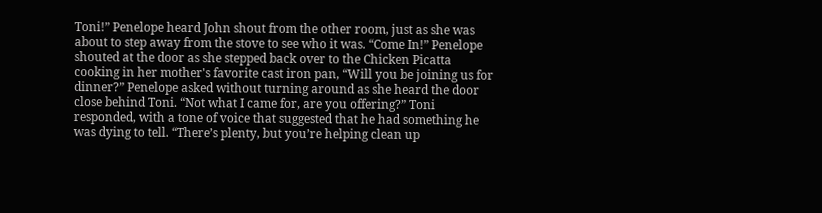Toni!” Penelope heard John shout from the other room, just as she was about to step away from the stove to see who it was. “Come In!” Penelope shouted at the door as she stepped back over to the Chicken Picatta cooking in her mother's favorite cast iron pan, “Will you be joining us for dinner?” Penelope asked without turning around as she heard the door close behind Toni. “Not what I came for, are you offering?” Toni responded, with a tone of voice that suggested that he had something he was dying to tell. “There’s plenty, but you’re helping clean up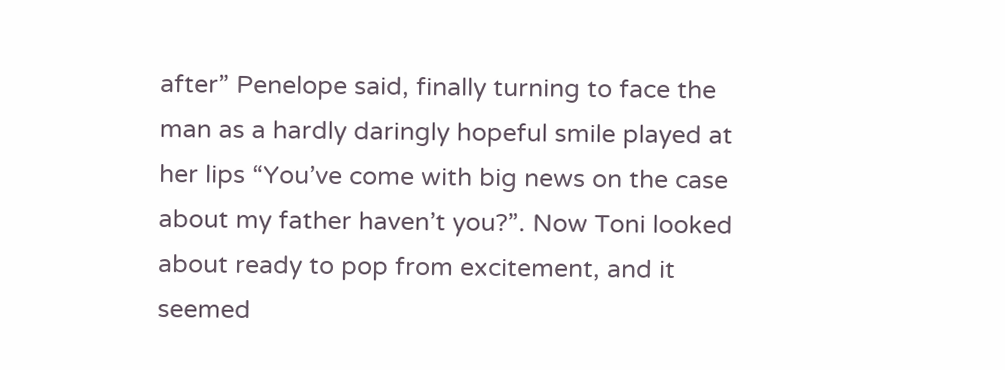after” Penelope said, finally turning to face the man as a hardly daringly hopeful smile played at her lips “You’ve come with big news on the case about my father haven’t you?”. Now Toni looked about ready to pop from excitement, and it seemed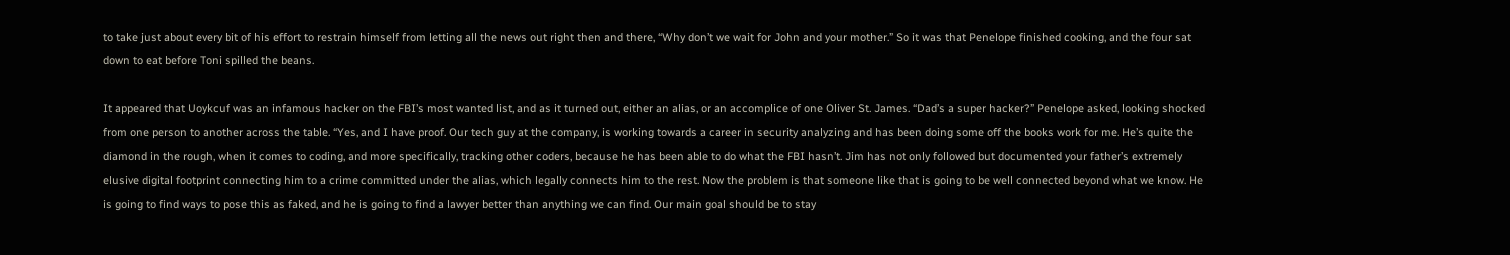to take just about every bit of his effort to restrain himself from letting all the news out right then and there, “Why don’t we wait for John and your mother.” So it was that Penelope finished cooking, and the four sat down to eat before Toni spilled the beans.

It appeared that Uoykcuf was an infamous hacker on the FBI’s most wanted list, and as it turned out, either an alias, or an accomplice of one Oliver St. James. “Dad’s a super hacker?” Penelope asked, looking shocked from one person to another across the table. “Yes, and I have proof. Our tech guy at the company, is working towards a career in security analyzing and has been doing some off the books work for me. He’s quite the diamond in the rough, when it comes to coding, and more specifically, tracking other coders, because he has been able to do what the FBI hasn’t. Jim has not only followed but documented your father’s extremely elusive digital footprint connecting him to a crime committed under the alias, which legally connects him to the rest. Now the problem is that someone like that is going to be well connected beyond what we know. He is going to find ways to pose this as faked, and he is going to find a lawyer better than anything we can find. Our main goal should be to stay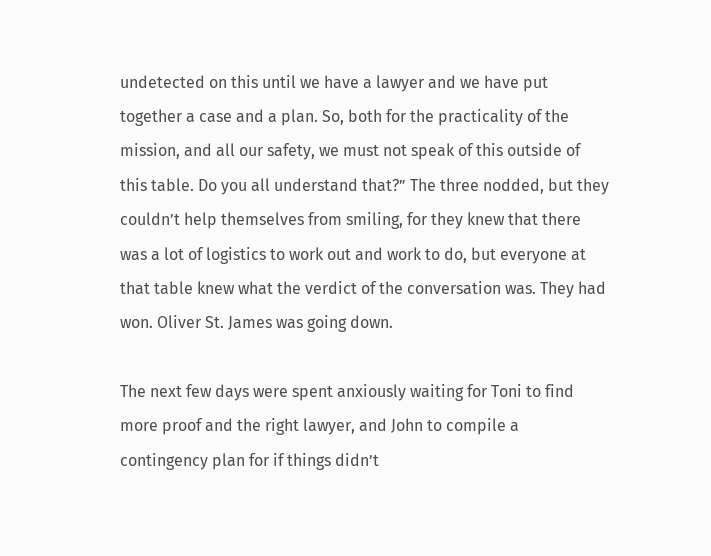undetected on this until we have a lawyer and we have put together a case and a plan. So, both for the practicality of the mission, and all our safety, we must not speak of this outside of this table. Do you all understand that?” The three nodded, but they couldn’t help themselves from smiling, for they knew that there was a lot of logistics to work out and work to do, but everyone at that table knew what the verdict of the conversation was. They had won. Oliver St. James was going down.

The next few days were spent anxiously waiting for Toni to find more proof and the right lawyer, and John to compile a contingency plan for if things didn’t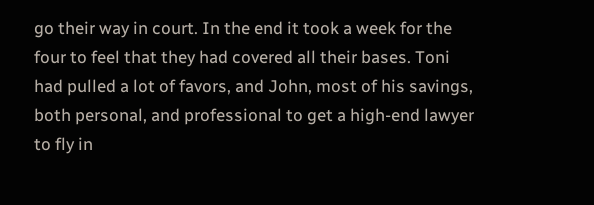go their way in court. In the end it took a week for the four to feel that they had covered all their bases. Toni had pulled a lot of favors, and John, most of his savings, both personal, and professional to get a high-end lawyer to fly in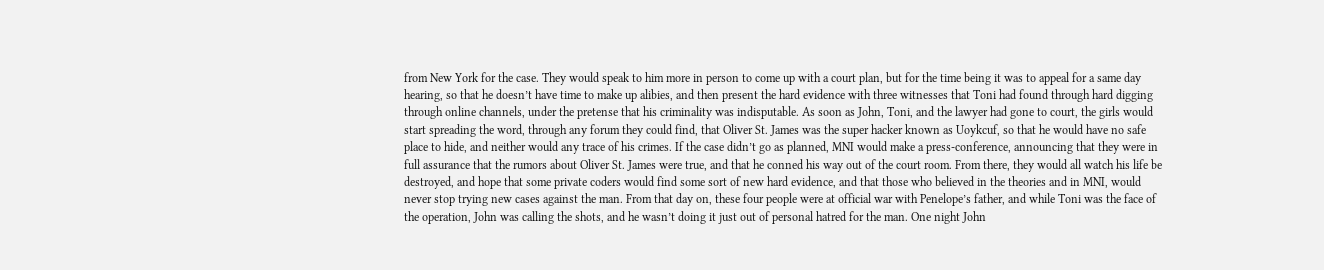from New York for the case. They would speak to him more in person to come up with a court plan, but for the time being it was to appeal for a same day hearing, so that he doesn’t have time to make up alibies, and then present the hard evidence with three witnesses that Toni had found through hard digging through online channels, under the pretense that his criminality was indisputable. As soon as John, Toni, and the lawyer had gone to court, the girls would start spreading the word, through any forum they could find, that Oliver St. James was the super hacker known as Uoykcuf, so that he would have no safe place to hide, and neither would any trace of his crimes. If the case didn’t go as planned, MNI would make a press-conference, announcing that they were in full assurance that the rumors about Oliver St. James were true, and that he conned his way out of the court room. From there, they would all watch his life be destroyed, and hope that some private coders would find some sort of new hard evidence, and that those who believed in the theories and in MNI, would never stop trying new cases against the man. From that day on, these four people were at official war with Penelope’s father, and while Toni was the face of the operation, John was calling the shots, and he wasn’t doing it just out of personal hatred for the man. One night John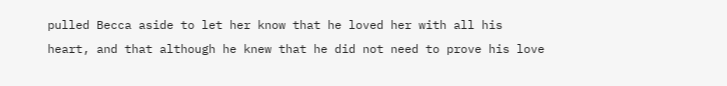pulled Becca aside to let her know that he loved her with all his heart, and that although he knew that he did not need to prove his love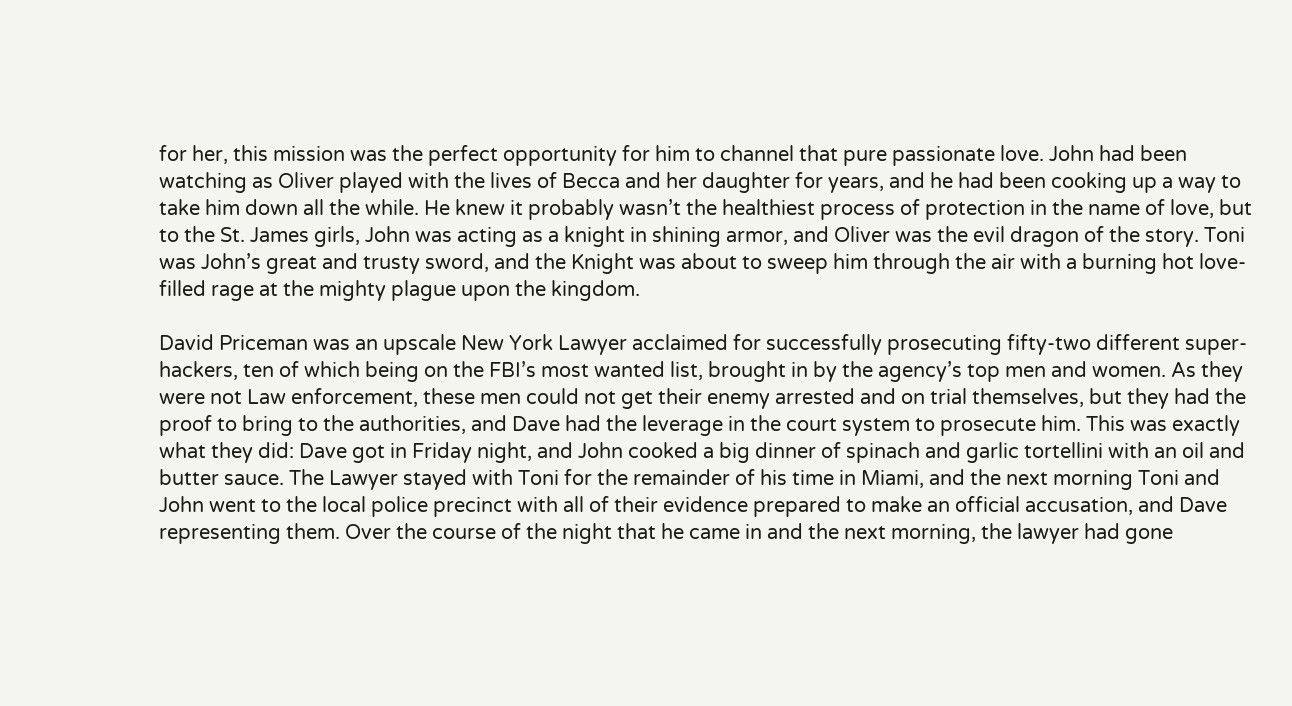for her, this mission was the perfect opportunity for him to channel that pure passionate love. John had been watching as Oliver played with the lives of Becca and her daughter for years, and he had been cooking up a way to take him down all the while. He knew it probably wasn’t the healthiest process of protection in the name of love, but to the St. James girls, John was acting as a knight in shining armor, and Oliver was the evil dragon of the story. Toni was John’s great and trusty sword, and the Knight was about to sweep him through the air with a burning hot love-filled rage at the mighty plague upon the kingdom.

David Priceman was an upscale New York Lawyer acclaimed for successfully prosecuting fifty-two different super-hackers, ten of which being on the FBI’s most wanted list, brought in by the agency’s top men and women. As they were not Law enforcement, these men could not get their enemy arrested and on trial themselves, but they had the proof to bring to the authorities, and Dave had the leverage in the court system to prosecute him. This was exactly what they did: Dave got in Friday night, and John cooked a big dinner of spinach and garlic tortellini with an oil and butter sauce. The Lawyer stayed with Toni for the remainder of his time in Miami, and the next morning Toni and John went to the local police precinct with all of their evidence prepared to make an official accusation, and Dave representing them. Over the course of the night that he came in and the next morning, the lawyer had gone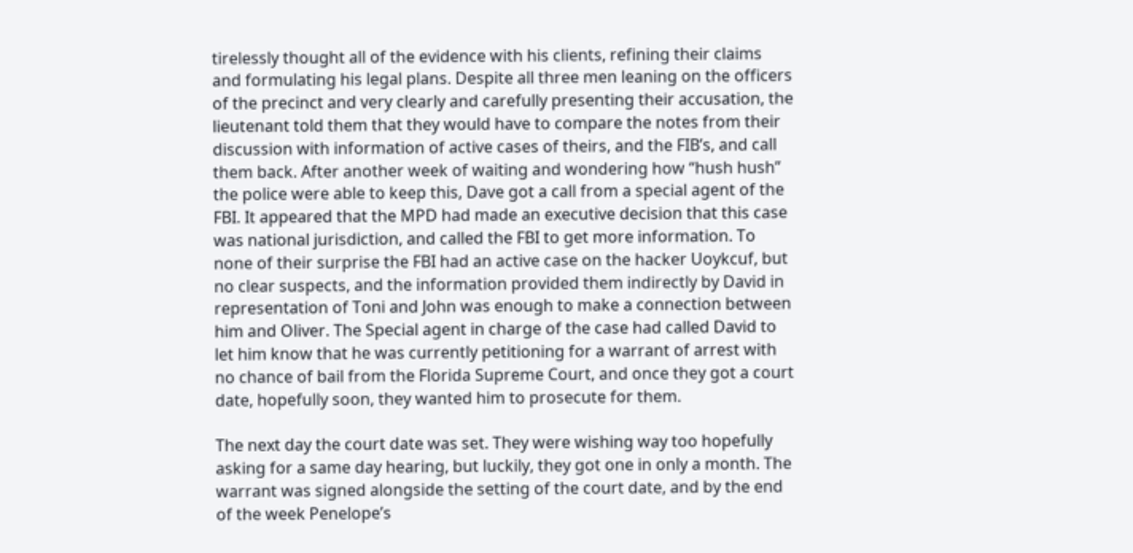tirelessly thought all of the evidence with his clients, refining their claims and formulating his legal plans. Despite all three men leaning on the officers of the precinct and very clearly and carefully presenting their accusation, the lieutenant told them that they would have to compare the notes from their discussion with information of active cases of theirs, and the FIB’s, and call them back. After another week of waiting and wondering how “hush hush” the police were able to keep this, Dave got a call from a special agent of the FBI. It appeared that the MPD had made an executive decision that this case was national jurisdiction, and called the FBI to get more information. To none of their surprise the FBI had an active case on the hacker Uoykcuf, but no clear suspects, and the information provided them indirectly by David in representation of Toni and John was enough to make a connection between him and Oliver. The Special agent in charge of the case had called David to let him know that he was currently petitioning for a warrant of arrest with no chance of bail from the Florida Supreme Court, and once they got a court date, hopefully soon, they wanted him to prosecute for them.

The next day the court date was set. They were wishing way too hopefully asking for a same day hearing, but luckily, they got one in only a month. The warrant was signed alongside the setting of the court date, and by the end of the week Penelope’s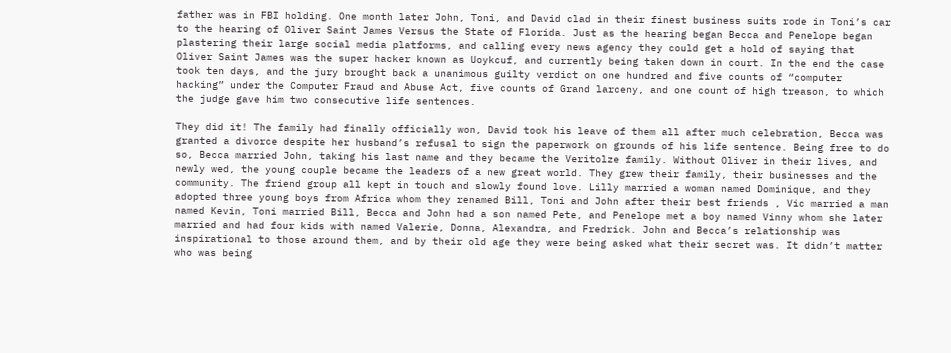father was in FBI holding. One month later John, Toni, and David clad in their finest business suits rode in Toni’s car to the hearing of Oliver Saint James Versus the State of Florida. Just as the hearing began Becca and Penelope began plastering their large social media platforms, and calling every news agency they could get a hold of saying that Oliver Saint James was the super hacker known as Uoykcuf, and currently being taken down in court. In the end the case took ten days, and the jury brought back a unanimous guilty verdict on one hundred and five counts of “computer hacking” under the Computer Fraud and Abuse Act, five counts of Grand larceny, and one count of high treason, to which the judge gave him two consecutive life sentences.

They did it! The family had finally officially won, David took his leave of them all after much celebration, Becca was granted a divorce despite her husband’s refusal to sign the paperwork on grounds of his life sentence. Being free to do so, Becca married John, taking his last name and they became the Veritolze family. Without Oliver in their lives, and newly wed, the young couple became the leaders of a new great world. They grew their family, their businesses and the community. The friend group all kept in touch and slowly found love. Lilly married a woman named Dominique, and they adopted three young boys from Africa whom they renamed Bill, Toni and John after their best friends , Vic married a man named Kevin, Toni married Bill, Becca and John had a son named Pete, and Penelope met a boy named Vinny whom she later married and had four kids with named Valerie, Donna, Alexandra, and Fredrick. John and Becca’s relationship was inspirational to those around them, and by their old age they were being asked what their secret was. It didn’t matter who was being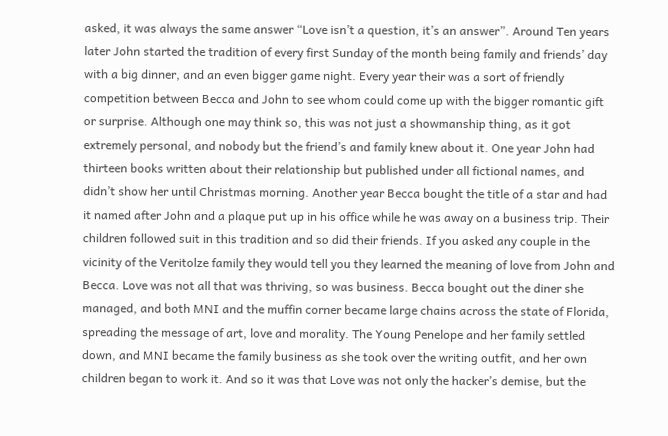asked, it was always the same answer “Love isn’t a question, it’s an answer”. Around Ten years later John started the tradition of every first Sunday of the month being family and friends’ day with a big dinner, and an even bigger game night. Every year their was a sort of friendly competition between Becca and John to see whom could come up with the bigger romantic gift or surprise. Although one may think so, this was not just a showmanship thing, as it got extremely personal, and nobody but the friend’s and family knew about it. One year John had thirteen books written about their relationship but published under all fictional names, and didn’t show her until Christmas morning. Another year Becca bought the title of a star and had it named after John and a plaque put up in his office while he was away on a business trip. Their children followed suit in this tradition and so did their friends. If you asked any couple in the vicinity of the Veritolze family they would tell you they learned the meaning of love from John and Becca. Love was not all that was thriving, so was business. Becca bought out the diner she managed, and both MNI and the muffin corner became large chains across the state of Florida, spreading the message of art, love and morality. The Young Penelope and her family settled down, and MNI became the family business as she took over the writing outfit, and her own children began to work it. And so it was that Love was not only the hacker’s demise, but the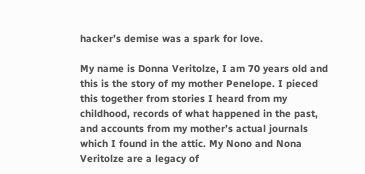hacker’s demise was a spark for love.

My name is Donna Veritolze, I am 70 years old and this is the story of my mother Penelope. I pieced this together from stories I heard from my childhood, records of what happened in the past, and accounts from my mother’s actual journals which I found in the attic. My Nono and Nona Veritolze are a legacy of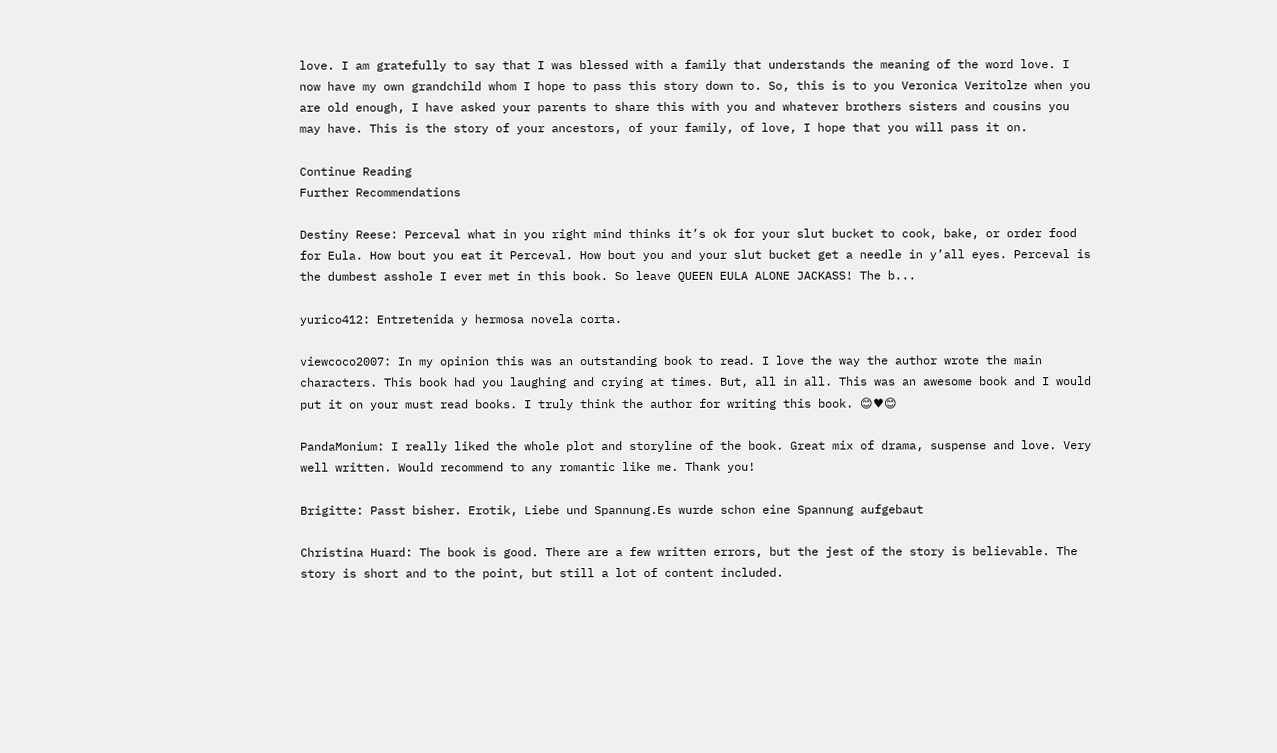love. I am gratefully to say that I was blessed with a family that understands the meaning of the word love. I now have my own grandchild whom I hope to pass this story down to. So, this is to you Veronica Veritolze when you are old enough, I have asked your parents to share this with you and whatever brothers sisters and cousins you may have. This is the story of your ancestors, of your family, of love, I hope that you will pass it on.

Continue Reading
Further Recommendations

Destiny Reese: Perceval what in you right mind thinks it’s ok for your slut bucket to cook, bake, or order food for Eula. How bout you eat it Perceval. How bout you and your slut bucket get a needle in y’all eyes. Perceval is the dumbest asshole I ever met in this book. So leave QUEEN EULA ALONE JACKASS! The b...

yurico412: Entretenida y hermosa novela corta.

viewcoco2007: In my opinion this was an outstanding book to read. I love the way the author wrote the main characters. This book had you laughing and crying at times. But, all in all. This was an awesome book and I would put it on your must read books. I truly think the author for writing this book. 😊♥😊

PandaMonium: I really liked the whole plot and storyline of the book. Great mix of drama, suspense and love. Very well written. Would recommend to any romantic like me. Thank you!

Brigitte: Passt bisher. Erotik, Liebe und Spannung.Es wurde schon eine Spannung aufgebaut

Christina Huard: The book is good. There are a few written errors, but the jest of the story is believable. The story is short and to the point, but still a lot of content included.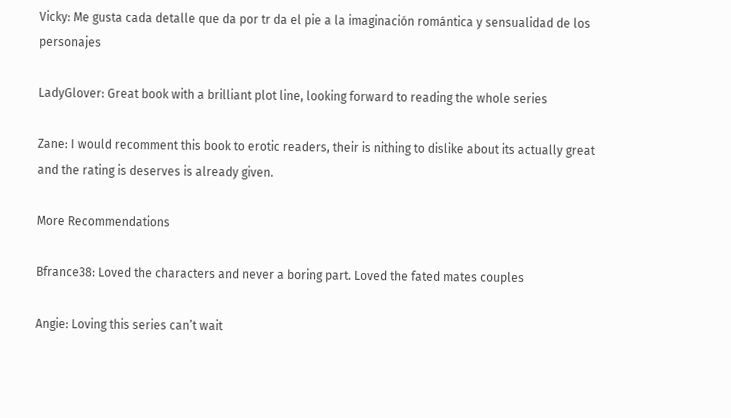Vicky: Me gusta cada detalle que da por tr da el pie a la imaginación romántica y sensualidad de los personajes

LadyGlover: Great book with a brilliant plot line, looking forward to reading the whole series

Zane: I would recomment this book to erotic readers, their is nithing to dislike about its actually great and the rating is deserves is already given.

More Recommendations

Bfrance38: Loved the characters and never a boring part. Loved the fated mates couples

Angie: Loving this series can’t wait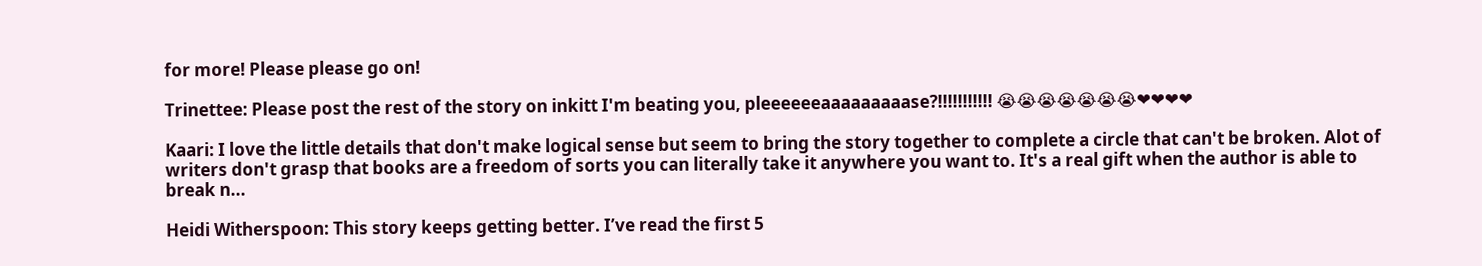for more! Please please go on!

Trinettee: Please post the rest of the story on inkitt I'm beating you, pleeeeeeaaaaaaaaase?!!!!!!!!!!! 😭😭😭😭😭😭😭❤❤❤❤

Kaari: I love the little details that don't make logical sense but seem to bring the story together to complete a circle that can't be broken. Alot of writers don't grasp that books are a freedom of sorts you can literally take it anywhere you want to. It's a real gift when the author is able to break n...

Heidi Witherspoon: This story keeps getting better. I’ve read the first 5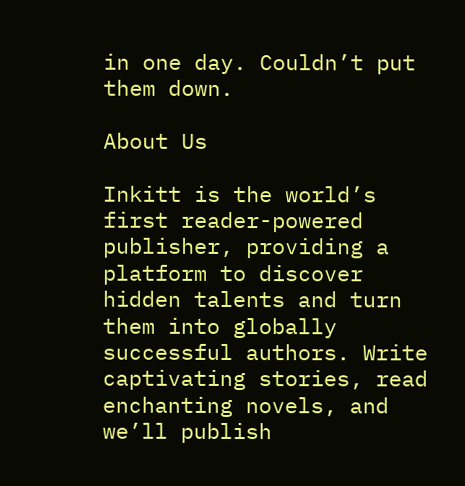in one day. Couldn’t put them down.

About Us

Inkitt is the world’s first reader-powered publisher, providing a platform to discover hidden talents and turn them into globally successful authors. Write captivating stories, read enchanting novels, and we’ll publish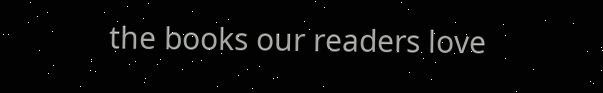the books our readers love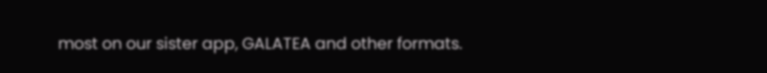most on our sister app, GALATEA and other formats.